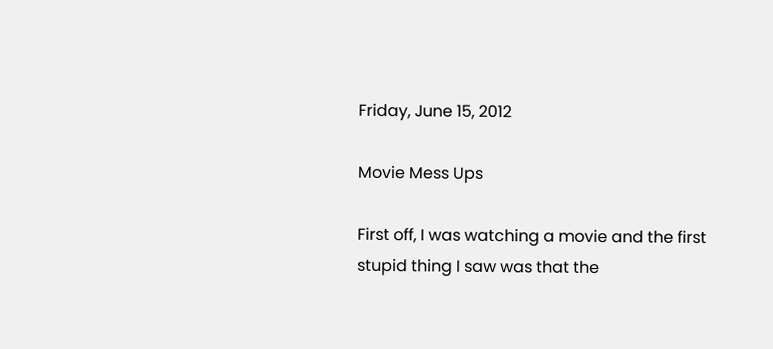Friday, June 15, 2012

Movie Mess Ups

First off, I was watching a movie and the first stupid thing I saw was that the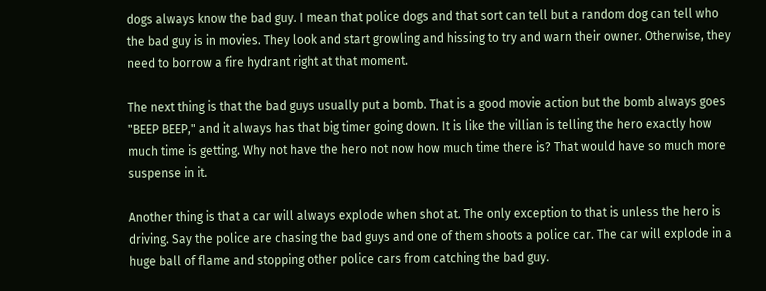dogs always know the bad guy. I mean that police dogs and that sort can tell but a random dog can tell who the bad guy is in movies. They look and start growling and hissing to try and warn their owner. Otherwise, they need to borrow a fire hydrant right at that moment.

The next thing is that the bad guys usually put a bomb. That is a good movie action but the bomb always goes "BEEP BEEP," and it always has that big timer going down. It is like the villian is telling the hero exactly how much time is getting. Why not have the hero not now how much time there is? That would have so much more suspense in it.

Another thing is that a car will always explode when shot at. The only exception to that is unless the hero is driving. Say the police are chasing the bad guys and one of them shoots a police car. The car will explode in a huge ball of flame and stopping other police cars from catching the bad guy.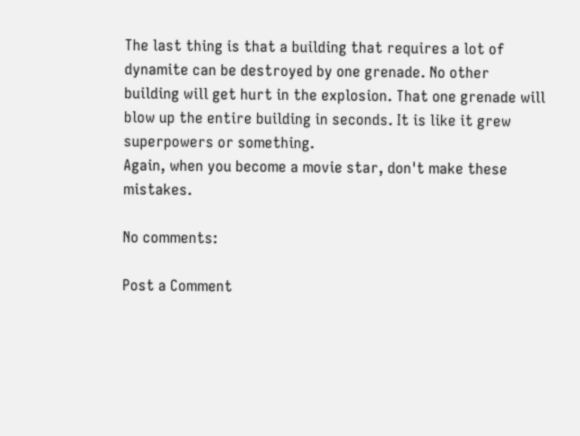The last thing is that a building that requires a lot of dynamite can be destroyed by one grenade. No other building will get hurt in the explosion. That one grenade will blow up the entire building in seconds. It is like it grew superpowers or something.
Again, when you become a movie star, don't make these mistakes.

No comments:

Post a Comment